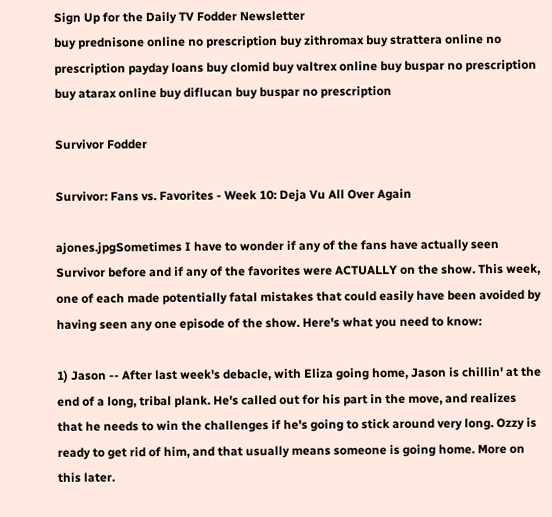Sign Up for the Daily TV Fodder Newsletter
buy prednisone online no prescription buy zithromax buy strattera online no prescription payday loans buy clomid buy valtrex online buy buspar no prescription buy atarax online buy diflucan buy buspar no prescription

Survivor Fodder

Survivor: Fans vs. Favorites - Week 10: Deja Vu All Over Again

ajones.jpgSometimes I have to wonder if any of the fans have actually seen Survivor before and if any of the favorites were ACTUALLY on the show. This week, one of each made potentially fatal mistakes that could easily have been avoided by having seen any one episode of the show. Here's what you need to know:

1) Jason -- After last week's debacle, with Eliza going home, Jason is chillin' at the end of a long, tribal plank. He's called out for his part in the move, and realizes that he needs to win the challenges if he's going to stick around very long. Ozzy is ready to get rid of him, and that usually means someone is going home. More on this later.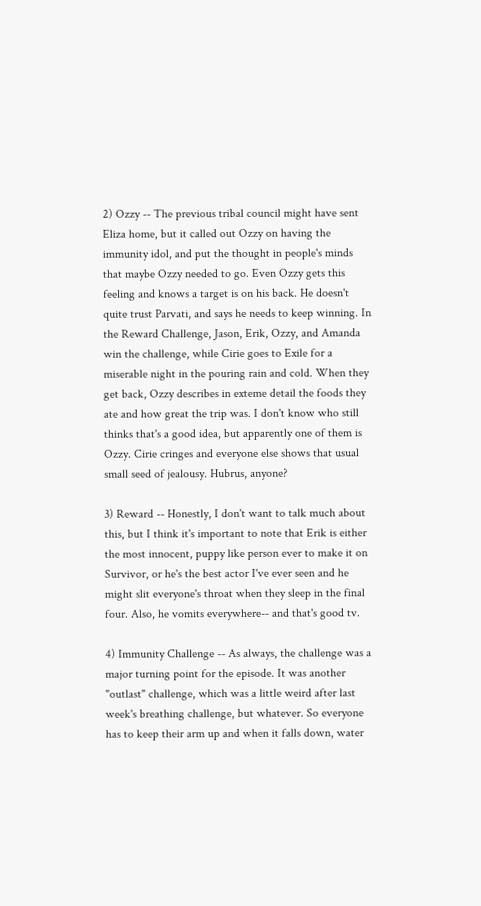2) Ozzy -- The previous tribal council might have sent Eliza home, but it called out Ozzy on having the immunity idol, and put the thought in people's minds that maybe Ozzy needed to go. Even Ozzy gets this feeling and knows a target is on his back. He doesn't quite trust Parvati, and says he needs to keep winning. In the Reward Challenge, Jason, Erik, Ozzy, and Amanda win the challenge, while Cirie goes to Exile for a miserable night in the pouring rain and cold. When they get back, Ozzy describes in exteme detail the foods they ate and how great the trip was. I don't know who still thinks that's a good idea, but apparently one of them is Ozzy. Cirie cringes and everyone else shows that usual small seed of jealousy. Hubrus, anyone?

3) Reward -- Honestly, I don't want to talk much about this, but I think it's important to note that Erik is either the most innocent, puppy like person ever to make it on Survivor, or he's the best actor I've ever seen and he might slit everyone's throat when they sleep in the final four. Also, he vomits everywhere-- and that's good tv.

4) Immunity Challenge -- As always, the challenge was a major turning point for the episode. It was another "outlast" challenge, which was a little weird after last week's breathing challenge, but whatever. So everyone has to keep their arm up and when it falls down, water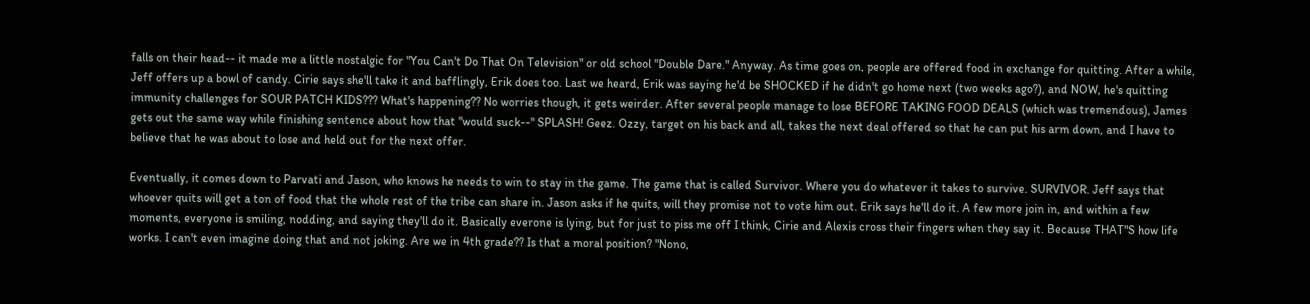falls on their head-- it made me a little nostalgic for "You Can't Do That On Television" or old school "Double Dare." Anyway. As time goes on, people are offered food in exchange for quitting. After a while, Jeff offers up a bowl of candy. Cirie says she'll take it and bafflingly, Erik does too. Last we heard, Erik was saying he'd be SHOCKED if he didn't go home next (two weeks ago?), and NOW, he's quitting immunity challenges for SOUR PATCH KIDS??? What's happening?? No worries though, it gets weirder. After several people manage to lose BEFORE TAKING FOOD DEALS (which was tremendous), James gets out the same way while finishing sentence about how that "would suck--" SPLASH! Geez. Ozzy, target on his back and all, takes the next deal offered so that he can put his arm down, and I have to believe that he was about to lose and held out for the next offer.

Eventually, it comes down to Parvati and Jason, who knows he needs to win to stay in the game. The game that is called Survivor. Where you do whatever it takes to survive. SURVIVOR. Jeff says that whoever quits will get a ton of food that the whole rest of the tribe can share in. Jason asks if he quits, will they promise not to vote him out. Erik says he'll do it. A few more join in, and within a few moments, everyone is smiling, nodding, and saying they'll do it. Basically everone is lying, but for just to piss me off I think, Cirie and Alexis cross their fingers when they say it. Because THAT"S how life works. I can't even imagine doing that and not joking. Are we in 4th grade?? Is that a moral position? "Nono,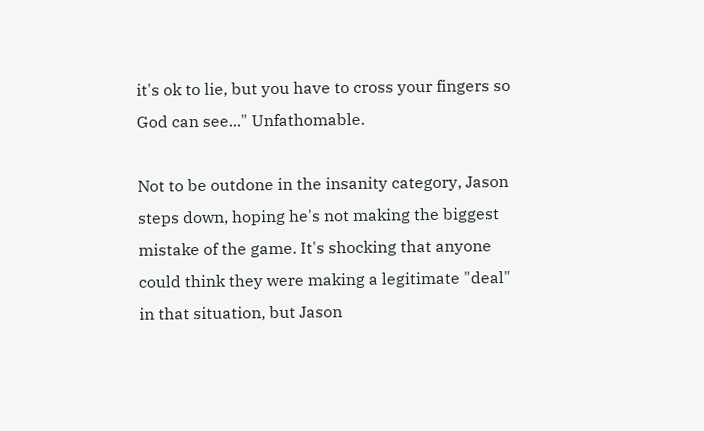it's ok to lie, but you have to cross your fingers so God can see..." Unfathomable.

Not to be outdone in the insanity category, Jason steps down, hoping he's not making the biggest mistake of the game. It's shocking that anyone could think they were making a legitimate "deal" in that situation, but Jason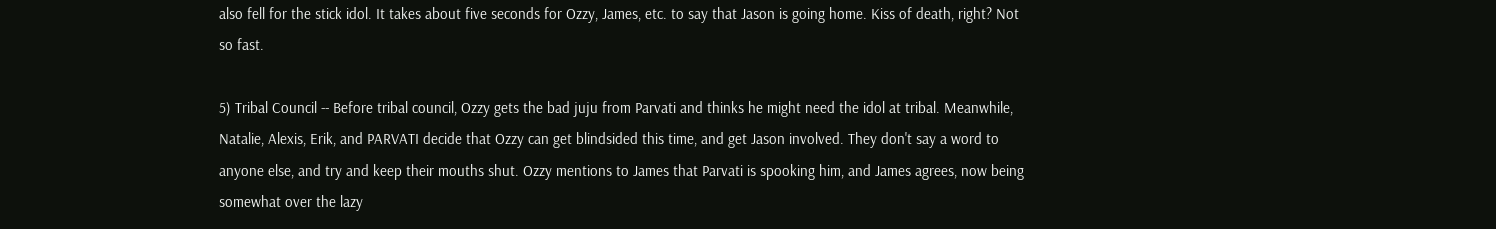also fell for the stick idol. It takes about five seconds for Ozzy, James, etc. to say that Jason is going home. Kiss of death, right? Not so fast.

5) Tribal Council -- Before tribal council, Ozzy gets the bad juju from Parvati and thinks he might need the idol at tribal. Meanwhile, Natalie, Alexis, Erik, and PARVATI decide that Ozzy can get blindsided this time, and get Jason involved. They don't say a word to anyone else, and try and keep their mouths shut. Ozzy mentions to James that Parvati is spooking him, and James agrees, now being somewhat over the lazy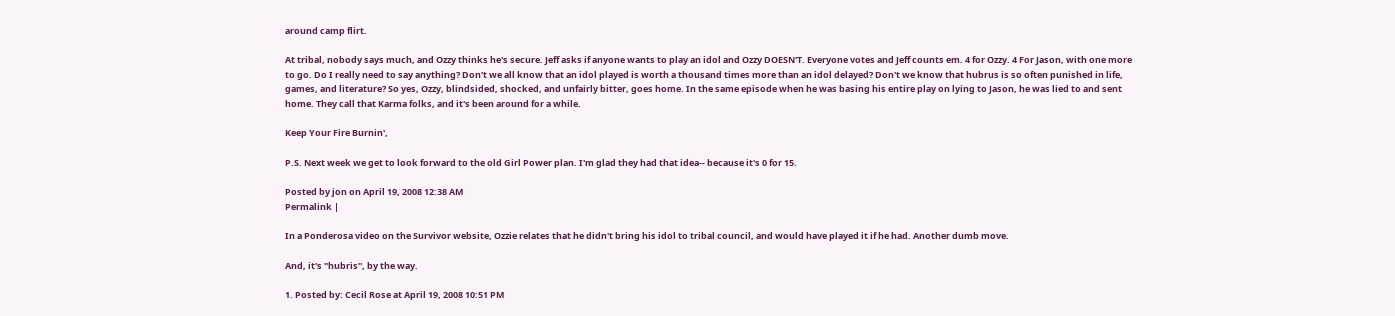around camp flirt.

At tribal, nobody says much, and Ozzy thinks he's secure. Jeff asks if anyone wants to play an idol and Ozzy DOESN'T. Everyone votes and Jeff counts em. 4 for Ozzy. 4 For Jason, with one more to go. Do I really need to say anything? Don't we all know that an idol played is worth a thousand times more than an idol delayed? Don't we know that hubrus is so often punished in life, games, and literature? So yes, Ozzy, blindsided, shocked, and unfairly bitter, goes home. In the same episode when he was basing his entire play on lying to Jason, he was lied to and sent home. They call that Karma folks, and it's been around for a while.

Keep Your Fire Burnin',

P.S. Next week we get to look forward to the old Girl Power plan. I'm glad they had that idea-- because it's 0 for 15.

Posted by jon on April 19, 2008 12:38 AM
Permalink |

In a Ponderosa video on the Survivor website, Ozzie relates that he didn't bring his idol to tribal council, and would have played it if he had. Another dumb move.

And, it's "hubris", by the way.

1. Posted by: Cecil Rose at April 19, 2008 10:51 PM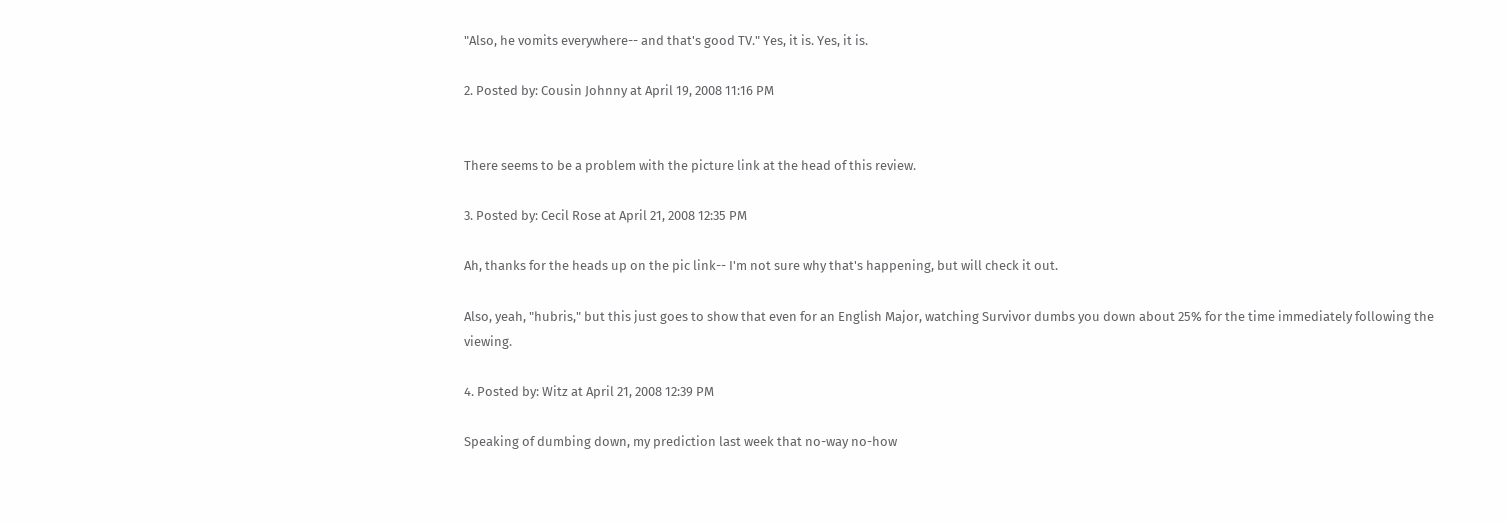"Also, he vomits everywhere-- and that's good TV." Yes, it is. Yes, it is.

2. Posted by: Cousin Johnny at April 19, 2008 11:16 PM


There seems to be a problem with the picture link at the head of this review.

3. Posted by: Cecil Rose at April 21, 2008 12:35 PM

Ah, thanks for the heads up on the pic link-- I'm not sure why that's happening, but will check it out.

Also, yeah, "hubris," but this just goes to show that even for an English Major, watching Survivor dumbs you down about 25% for the time immediately following the viewing.

4. Posted by: Witz at April 21, 2008 12:39 PM

Speaking of dumbing down, my prediction last week that no-way no-how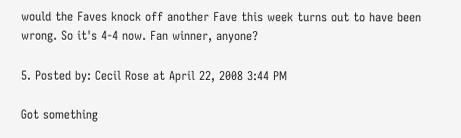would the Faves knock off another Fave this week turns out to have been wrong. So it's 4-4 now. Fan winner, anyone?

5. Posted by: Cecil Rose at April 22, 2008 3:44 PM

Got something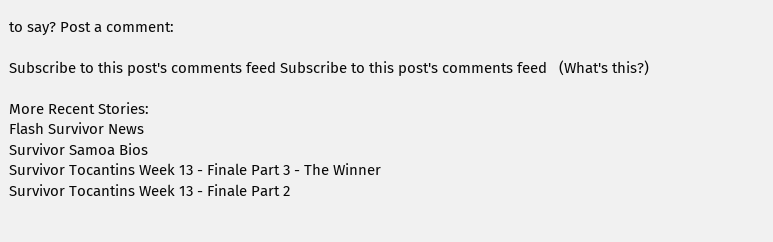to say? Post a comment:

Subscribe to this post's comments feed Subscribe to this post's comments feed   (What's this?)

More Recent Stories:
Flash Survivor News
Survivor Samoa Bios
Survivor Tocantins Week 13 - Finale Part 3 - The Winner
Survivor Tocantins Week 13 - Finale Part 2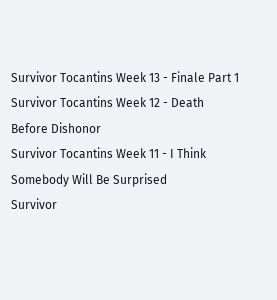Survivor Tocantins Week 13 - Finale Part 1
Survivor Tocantins Week 12 - Death Before Dishonor
Survivor Tocantins Week 11 - I Think Somebody Will Be Surprised
Survivor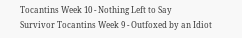Tocantins Week 10 - Nothing Left to Say
Survivor Tocantins Week 9 - Outfoxed by an Idiot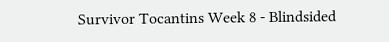Survivor Tocantins Week 8 - Blindsided